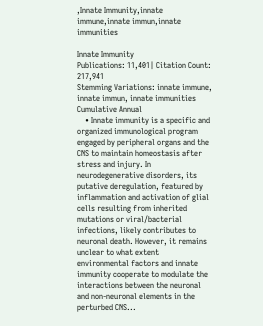,Innate Immunity,innate immune,innate immun,innate immunities

Innate Immunity
Publications: 11,401| Citation Count: 217,941
Stemming Variations: innate immune, innate immun, innate immunities
Cumulative Annual
    • Innate immunity is a specific and organized immunological program engaged by peripheral organs and the CNS to maintain homeostasis after stress and injury. In neurodegenerative disorders, its putative deregulation, featured by inflammation and activation of glial cells resulting from inherited mutations or viral/bacterial infections, likely contributes to neuronal death. However, it remains unclear to what extent environmental factors and innate immunity cooperate to modulate the interactions between the neuronal and non-neuronal elements in the perturbed CNS...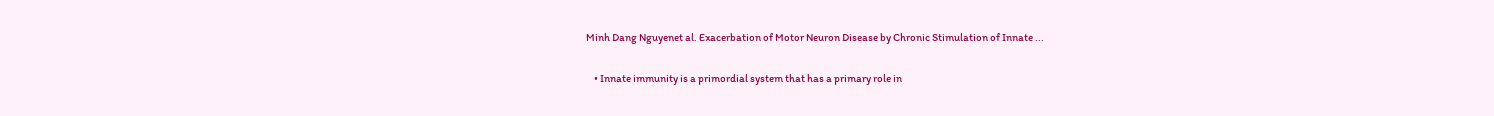Minh Dang Nguyenet al. Exacerbation of Motor Neuron Disease by Chronic Stimulation of Innate ...

    • Innate immunity is a primordial system that has a primary role in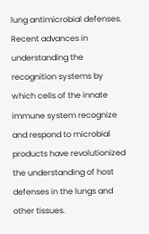lung antimicrobial defenses. Recent advances in understanding the recognition systems by which cells of the innate immune system recognize and respond to microbial products have revolutionized the understanding of host defenses in the lungs and other tissues.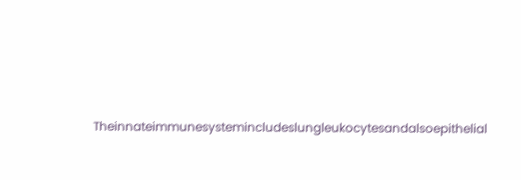Theinnateimmunesystemincludeslungleukocytesandalsoepithelial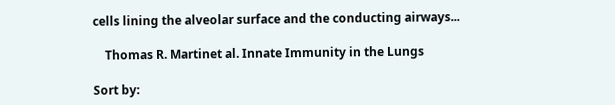cells lining the alveolar surface and the conducting airways...

    Thomas R. Martinet al. Innate Immunity in the Lungs

Sort by: